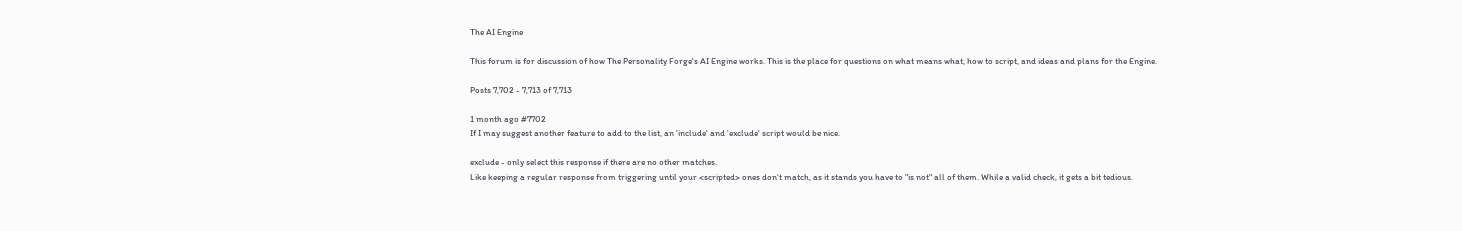The AI Engine

This forum is for discussion of how The Personality Forge's AI Engine works. This is the place for questions on what means what, how to script, and ideas and plans for the Engine.

Posts 7,702 - 7,713 of 7,713

1 month ago #7702
If I may suggest another feature to add to the list, an 'include' and 'exclude' script would be nice.

exclude - only select this response if there are no other matches.
Like keeping a regular response from triggering until your <scripted> ones don't match, as it stands you have to "is not" all of them. While a valid check, it gets a bit tedious.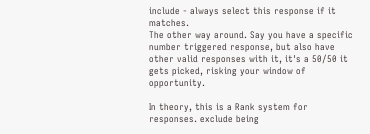include - always select this response if it matches.
The other way around. Say you have a specific number triggered response, but also have other valid responses with it, it's a 50/50 it gets picked, risking your window of opportunity.

In theory, this is a Rank system for responses. exclude being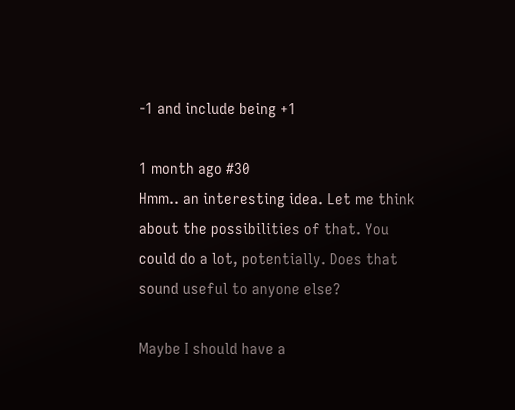-1 and include being +1

1 month ago #30
Hmm.. an interesting idea. Let me think about the possibilities of that. You could do a lot, potentially. Does that sound useful to anyone else?

Maybe I should have a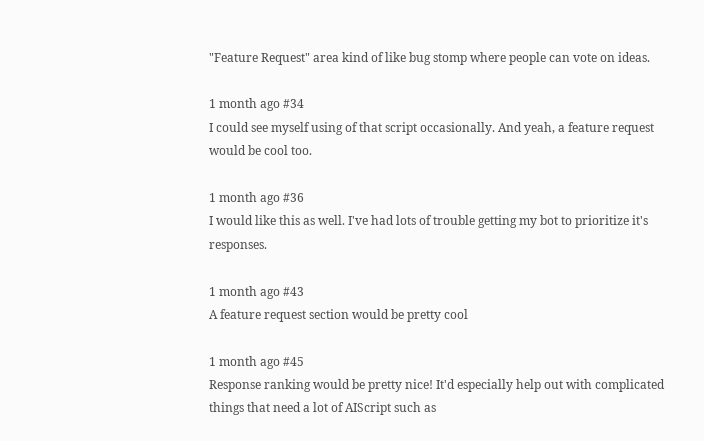"Feature Request" area kind of like bug stomp where people can vote on ideas.

1 month ago #34
I could see myself using of that script occasionally. And yeah, a feature request would be cool too.

1 month ago #36
I would like this as well. I've had lots of trouble getting my bot to prioritize it's responses.

1 month ago #43
A feature request section would be pretty cool

1 month ago #45
Response ranking would be pretty nice! It'd especially help out with complicated things that need a lot of AIScript such as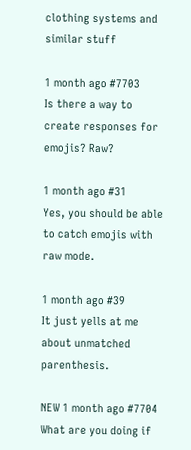clothing systems and similar stuff

1 month ago #7703
Is there a way to create responses for emojis? Raw?

1 month ago #31
Yes, you should be able to catch emojis with raw mode.

1 month ago #39
It just yells at me about unmatched parenthesis.

NEW 1 month ago #7704
What are you doing if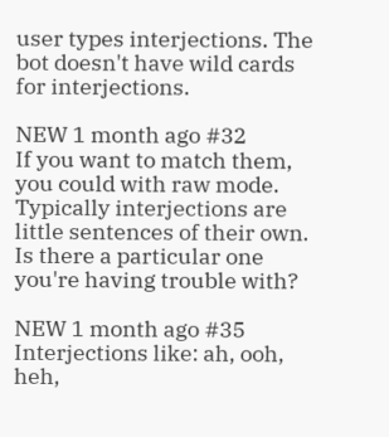user types interjections. The bot doesn't have wild cards for interjections.

NEW 1 month ago #32
If you want to match them, you could with raw mode. Typically interjections are little sentences of their own. Is there a particular one you're having trouble with?

NEW 1 month ago #35
Interjections like: ah, ooh, heh,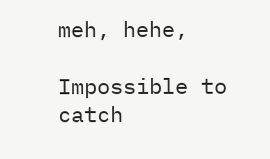meh, hehe,

Impossible to catch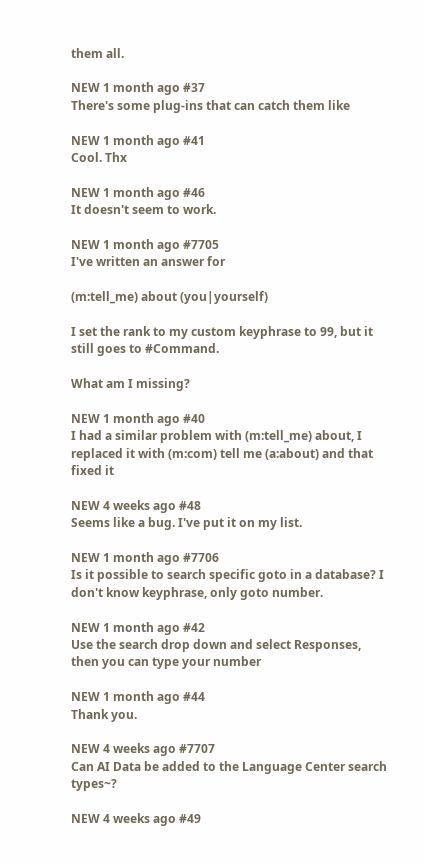them all.

NEW 1 month ago #37
There's some plug-ins that can catch them like

NEW 1 month ago #41
Cool. Thx

NEW 1 month ago #46
It doesn't seem to work.

NEW 1 month ago #7705
I've written an answer for

(m:tell_me) about (you|yourself)

I set the rank to my custom keyphrase to 99, but it still goes to #Command.

What am I missing?

NEW 1 month ago #40
I had a similar problem with (m:tell_me) about, I replaced it with (m:com) tell me (a:about) and that fixed it

NEW 4 weeks ago #48
Seems like a bug. I've put it on my list.

NEW 1 month ago #7706
Is it possible to search specific goto in a database? I don't know keyphrase, only goto number.

NEW 1 month ago #42
Use the search drop down and select Responses, then you can type your number

NEW 1 month ago #44
Thank you.

NEW 4 weeks ago #7707
Can AI Data be added to the Language Center search types~?

NEW 4 weeks ago #49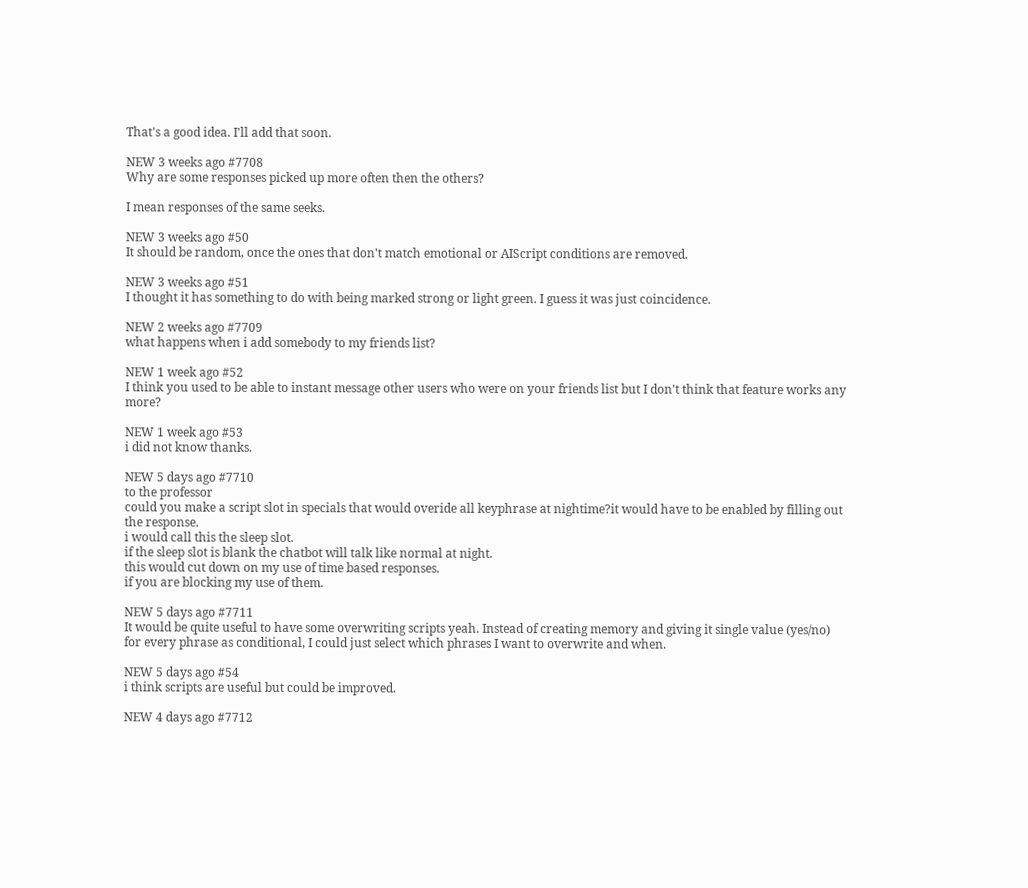That's a good idea. I'll add that soon.

NEW 3 weeks ago #7708
Why are some responses picked up more often then the others?

I mean responses of the same seeks.

NEW 3 weeks ago #50
It should be random, once the ones that don't match emotional or AIScript conditions are removed.

NEW 3 weeks ago #51
I thought it has something to do with being marked strong or light green. I guess it was just coincidence.

NEW 2 weeks ago #7709
what happens when i add somebody to my friends list?

NEW 1 week ago #52
I think you used to be able to instant message other users who were on your friends list but I don't think that feature works any more?

NEW 1 week ago #53
i did not know thanks.

NEW 5 days ago #7710
to the professor
could you make a script slot in specials that would overide all keyphrase at nightime?it would have to be enabled by filling out the response.
i would call this the sleep slot.
if the sleep slot is blank the chatbot will talk like normal at night.
this would cut down on my use of time based responses.
if you are blocking my use of them.

NEW 5 days ago #7711
It would be quite useful to have some overwriting scripts yeah. Instead of creating memory and giving it single value (yes/no) for every phrase as conditional, I could just select which phrases I want to overwrite and when.

NEW 5 days ago #54
i think scripts are useful but could be improved.

NEW 4 days ago #7712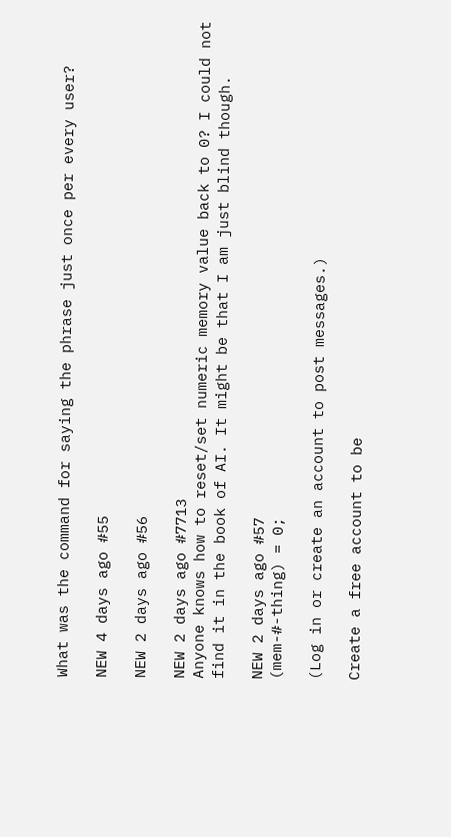What was the command for saying the phrase just once per every user?

NEW 4 days ago #55

NEW 2 days ago #56

NEW 2 days ago #7713
Anyone knows how to reset/set numeric memory value back to 0? I could not find it in the book of AI. It might be that I am just blind though.

NEW 2 days ago #57
(mem-#-thing) = 0;

(Log in or create an account to post messages.)

Create a free account to be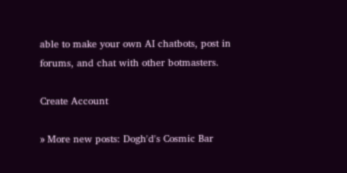able to make your own AI chatbots, post in forums, and chat with other botmasters.

Create Account

» More new posts: Dogh'd's Cosmic Bar